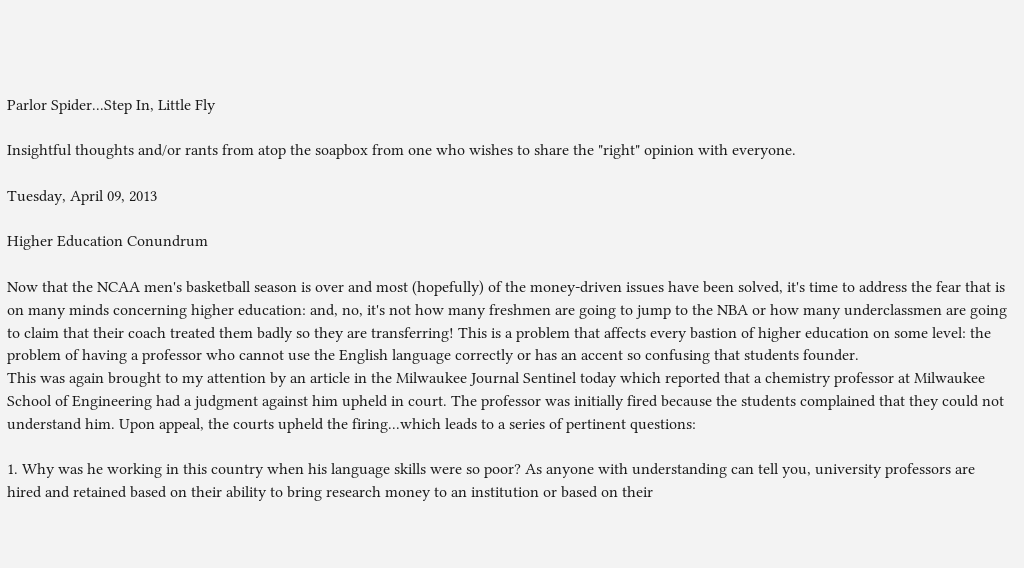Parlor Spider...Step In, Little Fly

Insightful thoughts and/or rants from atop the soapbox from one who wishes to share the "right" opinion with everyone.

Tuesday, April 09, 2013

Higher Education Conundrum

Now that the NCAA men's basketball season is over and most (hopefully) of the money-driven issues have been solved, it's time to address the fear that is on many minds concerning higher education: and, no, it's not how many freshmen are going to jump to the NBA or how many underclassmen are going to claim that their coach treated them badly so they are transferring! This is a problem that affects every bastion of higher education on some level: the problem of having a professor who cannot use the English language correctly or has an accent so confusing that students founder.
This was again brought to my attention by an article in the Milwaukee Journal Sentinel today which reported that a chemistry professor at Milwaukee School of Engineering had a judgment against him upheld in court. The professor was initially fired because the students complained that they could not understand him. Upon appeal, the courts upheld the firing...which leads to a series of pertinent questions:

1. Why was he working in this country when his language skills were so poor? As anyone with understanding can tell you, university professors are hired and retained based on their ability to bring research money to an institution or based on their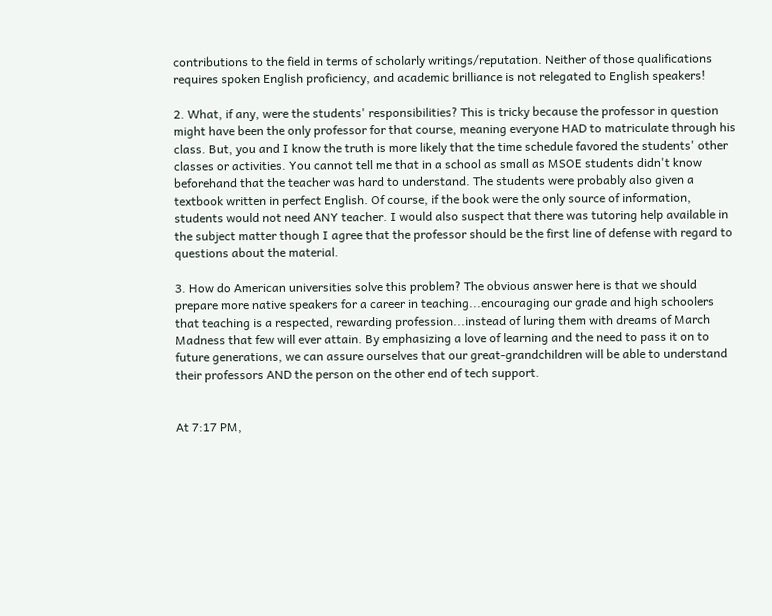contributions to the field in terms of scholarly writings/reputation. Neither of those qualifications requires spoken English proficiency, and academic brilliance is not relegated to English speakers!

2. What, if any, were the students' responsibilities? This is tricky because the professor in question might have been the only professor for that course, meaning everyone HAD to matriculate through his class. But, you and I know the truth is more likely that the time schedule favored the students' other classes or activities. You cannot tell me that in a school as small as MSOE students didn't know beforehand that the teacher was hard to understand. The students were probably also given a textbook written in perfect English. Of course, if the book were the only source of information, students would not need ANY teacher. I would also suspect that there was tutoring help available in the subject matter though I agree that the professor should be the first line of defense with regard to questions about the material.

3. How do American universities solve this problem? The obvious answer here is that we should prepare more native speakers for a career in teaching...encouraging our grade and high schoolers that teaching is a respected, rewarding profession...instead of luring them with dreams of March Madness that few will ever attain. By emphasizing a love of learning and the need to pass it on to future generations, we can assure ourselves that our great-grandchildren will be able to understand their professors AND the person on the other end of tech support.


At 7:17 PM,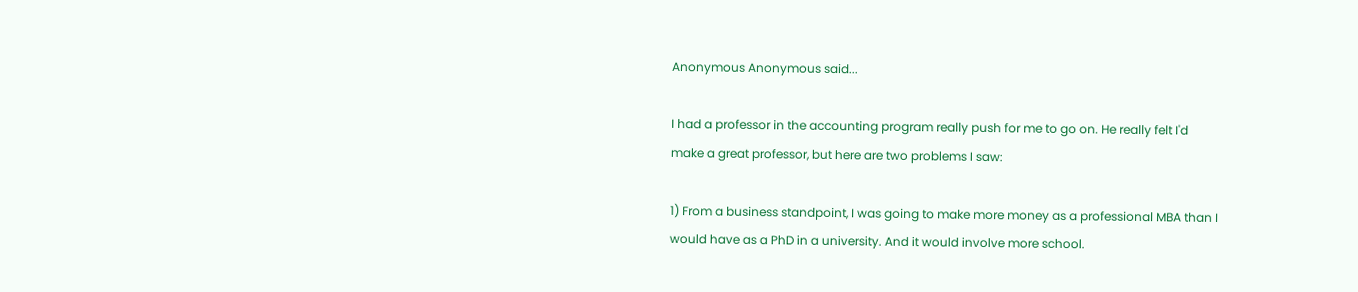Anonymous Anonymous said...

I had a professor in the accounting program really push for me to go on. He really felt I'd make a great professor, but here are two problems I saw:

1) From a business standpoint, I was going to make more money as a professional MBA than I would have as a PhD in a university. And it would involve more school.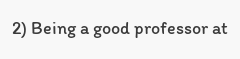2) Being a good professor at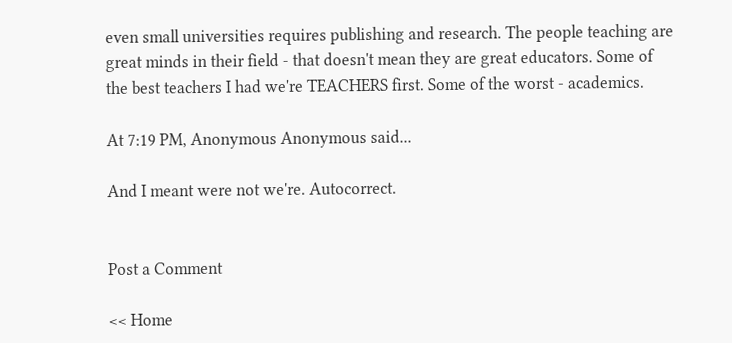even small universities requires publishing and research. The people teaching are great minds in their field - that doesn't mean they are great educators. Some of the best teachers I had we're TEACHERS first. Some of the worst - academics.

At 7:19 PM, Anonymous Anonymous said...

And I meant were not we're. Autocorrect.


Post a Comment

<< Home